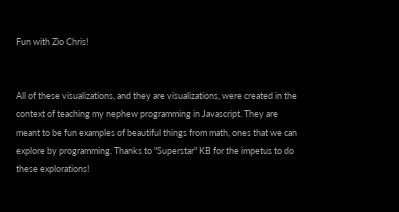Fun with Zio Chris!


All of these visualizations, and they are visualizations, were created in the context of teaching my nephew programming in Javascript. They are meant to be fun examples of beautiful things from math, ones that we can explore by programming. Thanks to "Superstar" KB for the impetus to do these explorations!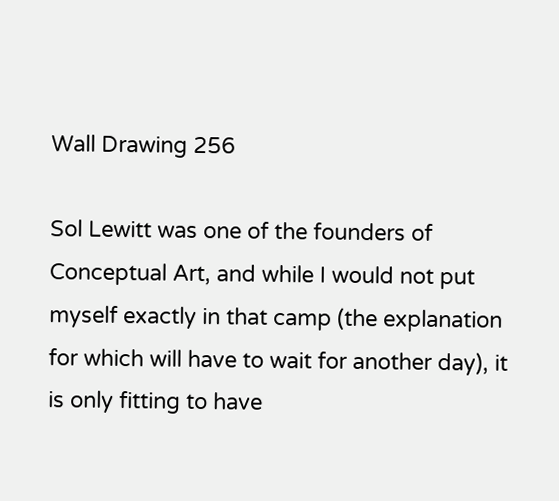Wall Drawing 256

Sol Lewitt was one of the founders of Conceptual Art, and while I would not put myself exactly in that camp (the explanation for which will have to wait for another day), it is only fitting to have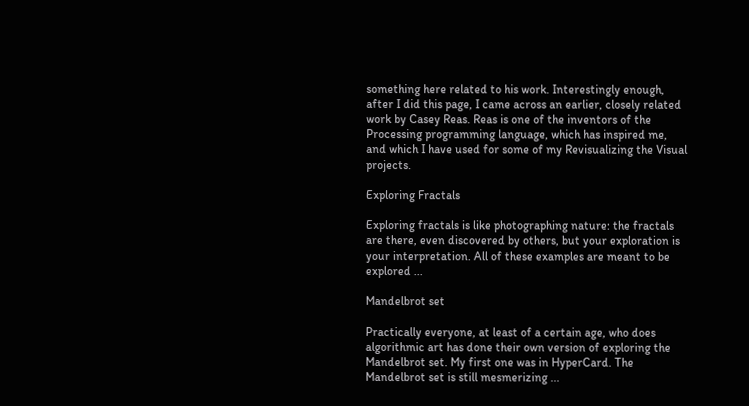something here related to his work. Interestingly enough, after I did this page, I came across an earlier, closely related work by Casey Reas. Reas is one of the inventors of the Processing programming language, which has inspired me, and which I have used for some of my Revisualizing the Visual projects.

Exploring Fractals

Exploring fractals is like photographing nature: the fractals are there, even discovered by others, but your exploration is your interpretation. All of these examples are meant to be explored ...

Mandelbrot set

Practically everyone, at least of a certain age, who does algorithmic art has done their own version of exploring the Mandelbrot set. My first one was in HyperCard. The Mandelbrot set is still mesmerizing ...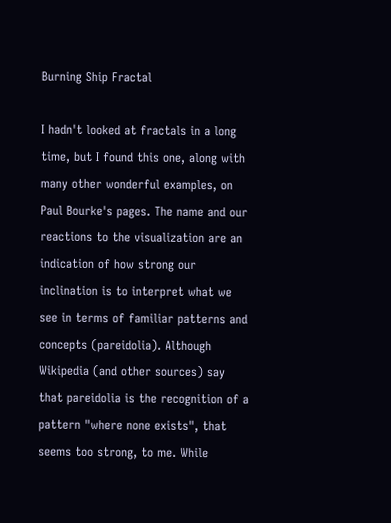Burning Ship Fractal

I hadn't looked at fractals in a long time, but I found this one, along with many other wonderful examples, on Paul Bourke's pages. The name and our reactions to the visualization are an indication of how strong our inclination is to interpret what we see in terms of familiar patterns and concepts (pareidolia). Although Wikipedia (and other sources) say that pareidolia is the recognition of a pattern "where none exists", that seems too strong, to me. While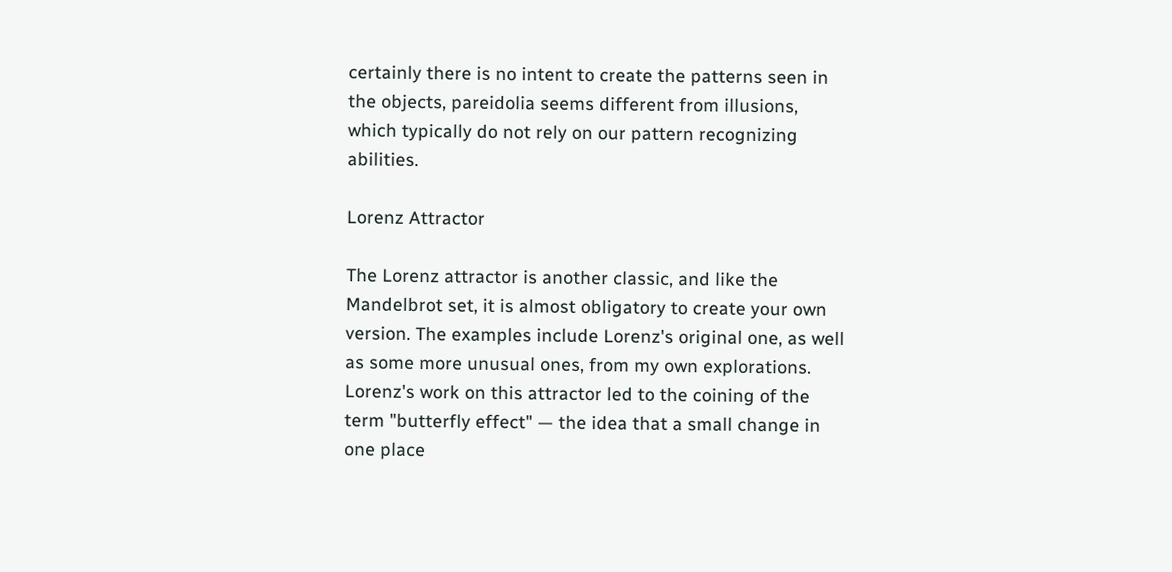certainly there is no intent to create the patterns seen in the objects, pareidolia seems different from illusions, which typically do not rely on our pattern recognizing abilities.

Lorenz Attractor

The Lorenz attractor is another classic, and like the Mandelbrot set, it is almost obligatory to create your own version. The examples include Lorenz's original one, as well as some more unusual ones, from my own explorations.
Lorenz's work on this attractor led to the coining of the term "butterfly effect" — the idea that a small change in one place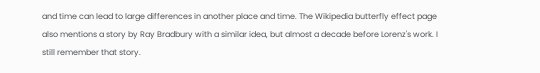and time can lead to large differences in another place and time. The Wikipedia butterfly effect page also mentions a story by Ray Bradbury with a similar idea, but almost a decade before Lorenz's work. I still remember that story.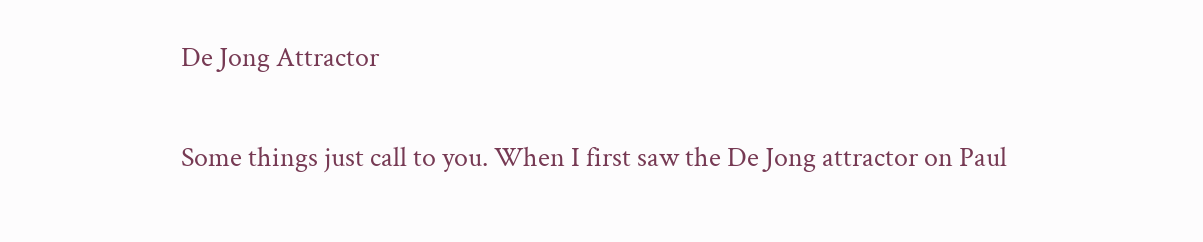De Jong Attractor

Some things just call to you. When I first saw the De Jong attractor on Paul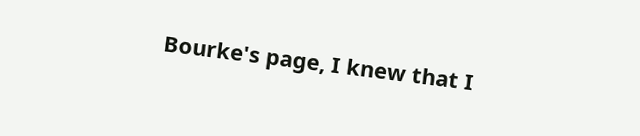Bourke's page, I knew that I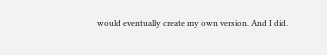would eventually create my own version. And I did.